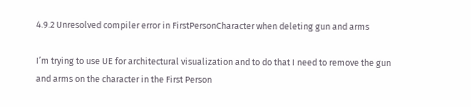4.9.2 Unresolved compiler error in FirstPersonCharacter when deleting gun and arms

I’m trying to use UE for architectural visualization and to do that I need to remove the gun and arms on the character in the First Person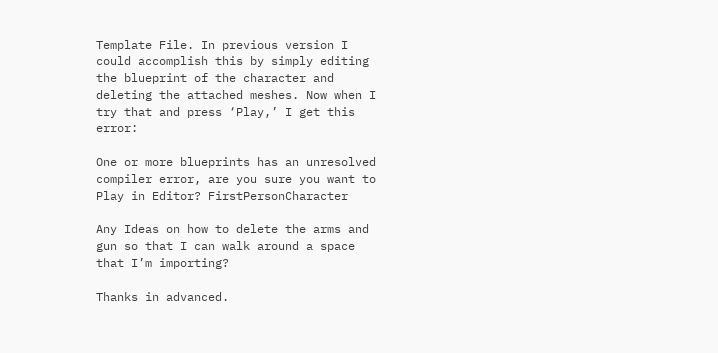Template File. In previous version I could accomplish this by simply editing the blueprint of the character and deleting the attached meshes. Now when I try that and press ‘Play,’ I get this error:

One or more blueprints has an unresolved compiler error, are you sure you want to Play in Editor? FirstPersonCharacter

Any Ideas on how to delete the arms and gun so that I can walk around a space that I’m importing?

Thanks in advanced.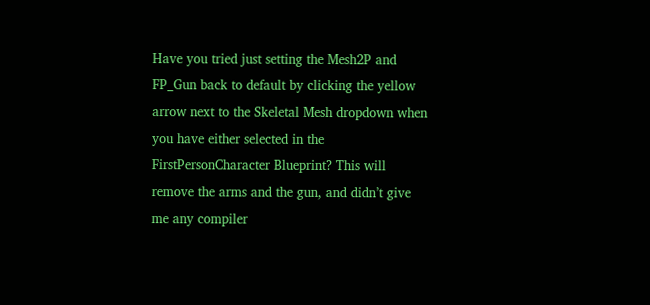Have you tried just setting the Mesh2P and FP_Gun back to default by clicking the yellow arrow next to the Skeletal Mesh dropdown when you have either selected in the FirstPersonCharacter Blueprint? This will remove the arms and the gun, and didn’t give me any compiler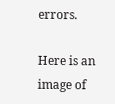errors.

Here is an image of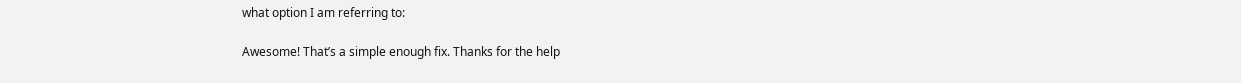what option I am referring to:

Awesome! That’s a simple enough fix. Thanks for the help